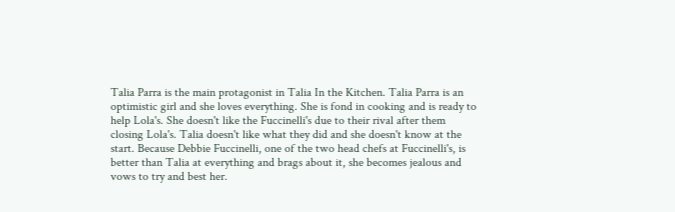Talia Parra is the main protagonist in Talia In the Kitchen. Talia Parra is an optimistic girl and she loves everything. She is fond in cooking and is ready to help Lola's. She doesn't like the Fuccinelli's due to their rival after them closing Lola's. Talia doesn't like what they did and she doesn't know at the start. Because Debbie Fuccinelli, one of the two head chefs at Fuccinelli's, is better than Talia at everything and brags about it, she becomes jealous and vows to try and best her.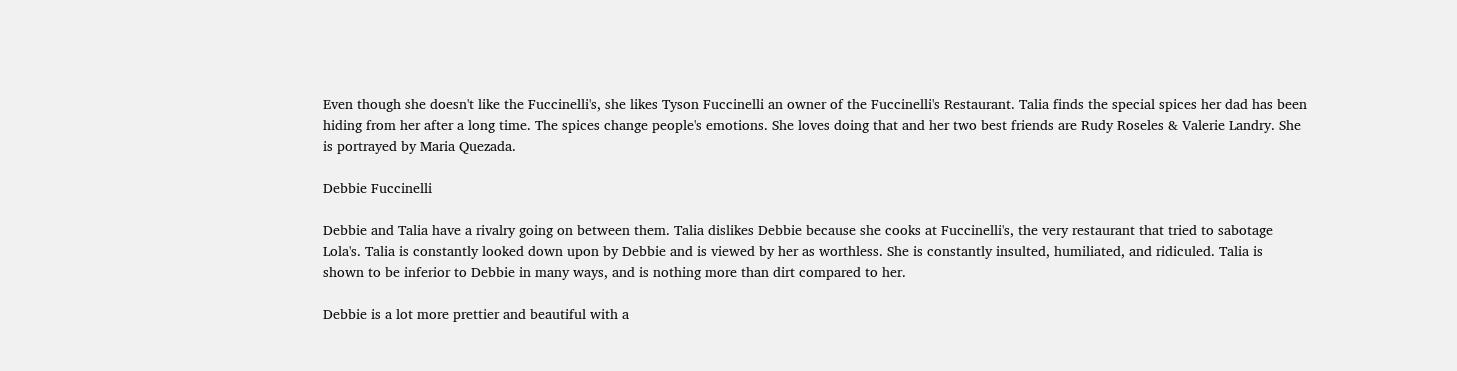Even though she doesn't like the Fuccinelli's, she likes Tyson Fuccinelli an owner of the Fuccinelli's Restaurant. Talia finds the special spices her dad has been hiding from her after a long time. The spices change people's emotions. She loves doing that and her two best friends are Rudy Roseles & Valerie Landry. She is portrayed by Maria Quezada.

Debbie Fuccinelli

Debbie and Talia have a rivalry going on between them. Talia dislikes Debbie because she cooks at Fuccinelli's, the very restaurant that tried to sabotage Lola's. Talia is constantly looked down upon by Debbie and is viewed by her as worthless. She is constantly insulted, humiliated, and ridiculed. Talia is shown to be inferior to Debbie in many ways, and is nothing more than dirt compared to her.

Debbie is a lot more prettier and beautiful with a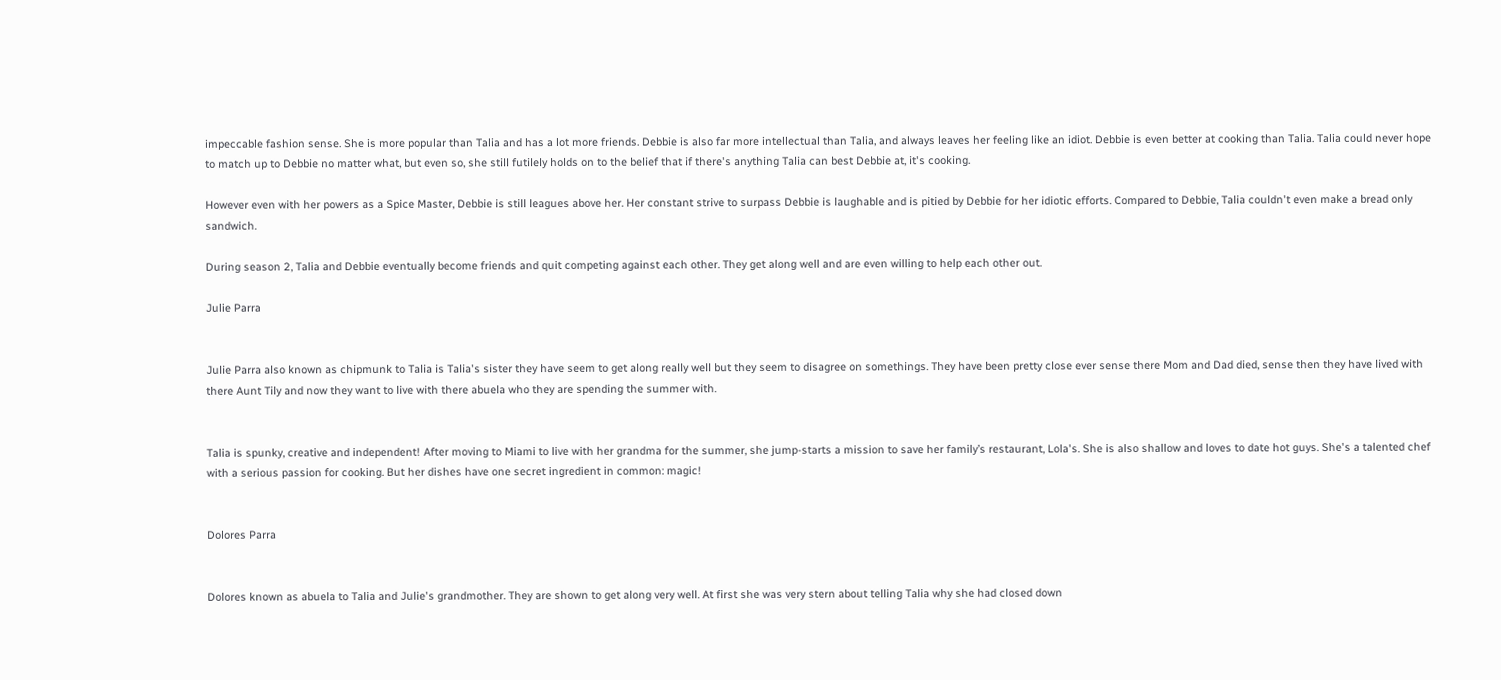impeccable fashion sense. She is more popular than Talia and has a lot more friends. Debbie is also far more intellectual than Talia, and always leaves her feeling like an idiot. Debbie is even better at cooking than Talia. Talia could never hope to match up to Debbie no matter what, but even so, she still futilely holds on to the belief that if there's anything Talia can best Debbie at, it's cooking.

However even with her powers as a Spice Master, Debbie is still leagues above her. Her constant strive to surpass Debbie is laughable and is pitied by Debbie for her idiotic efforts. Compared to Debbie, Talia couldn't even make a bread only sandwich.

During season 2, Talia and Debbie eventually become friends and quit competing against each other. They get along well and are even willing to help each other out.

Julie Parra


Julie Parra also known as chipmunk to Talia is Talia's sister they have seem to get along really well but they seem to disagree on somethings. They have been pretty close ever sense there Mom and Dad died, sense then they have lived with there Aunt Tily and now they want to live with there abuela who they are spending the summer with.


Talia is spunky, creative and independent! After moving to Miami to live with her grandma for the summer, she jump-starts a mission to save her family’s restaurant, Lola's. She is also shallow and loves to date hot guys. She's a talented chef with a serious passion for cooking. But her dishes have one secret ingredient in common: magic!


Dolores Parra


Dolores known as abuela to Talia and Julie's grandmother. They are shown to get along very well. At first she was very stern about telling Talia why she had closed down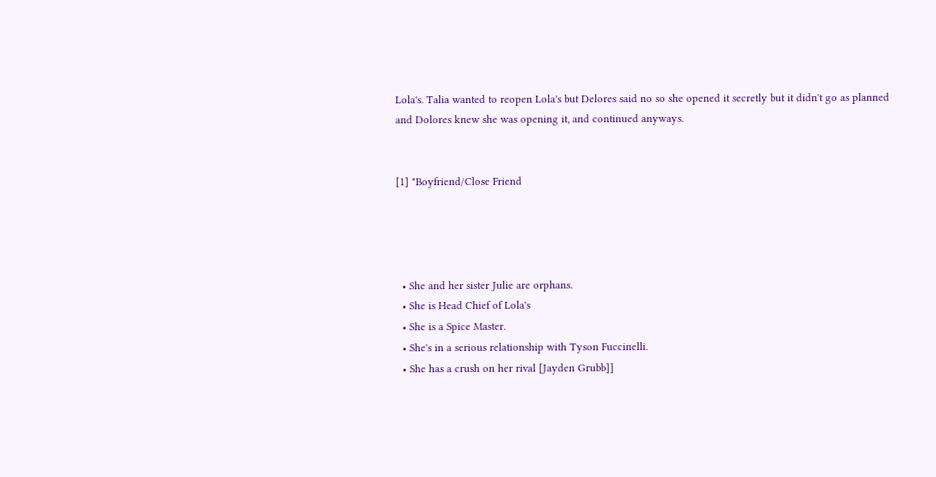Lola's. Talia wanted to reopen Lola's but Delores said no so she opened it secretly but it didn't go as planned and Dolores knew she was opening it, and continued anyways.


[1] "Boyfriend/Close Friend




  • She and her sister Julie are orphans.
  • She is Head Chief of Lola's
  • She is a Spice Master.
  • She's in a serious relationship with Tyson Fuccinelli.
  • She has a crush on her rival [Jayden Grubb]]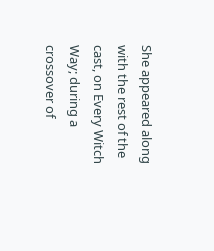She appeared along with the rest of the cast, on Every Witch Way; during a crossover of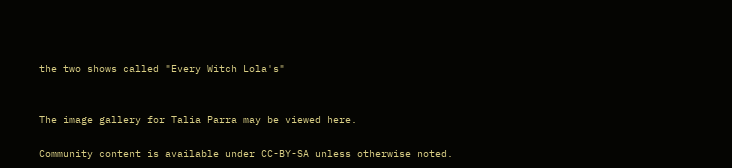the two shows called "Every Witch Lola's"


The image gallery for Talia Parra may be viewed here.

Community content is available under CC-BY-SA unless otherwise noted.